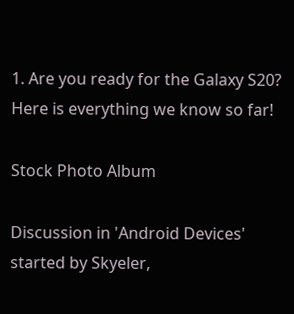1. Are you ready for the Galaxy S20? Here is everything we know so far!

Stock Photo Album

Discussion in 'Android Devices' started by Skyeler,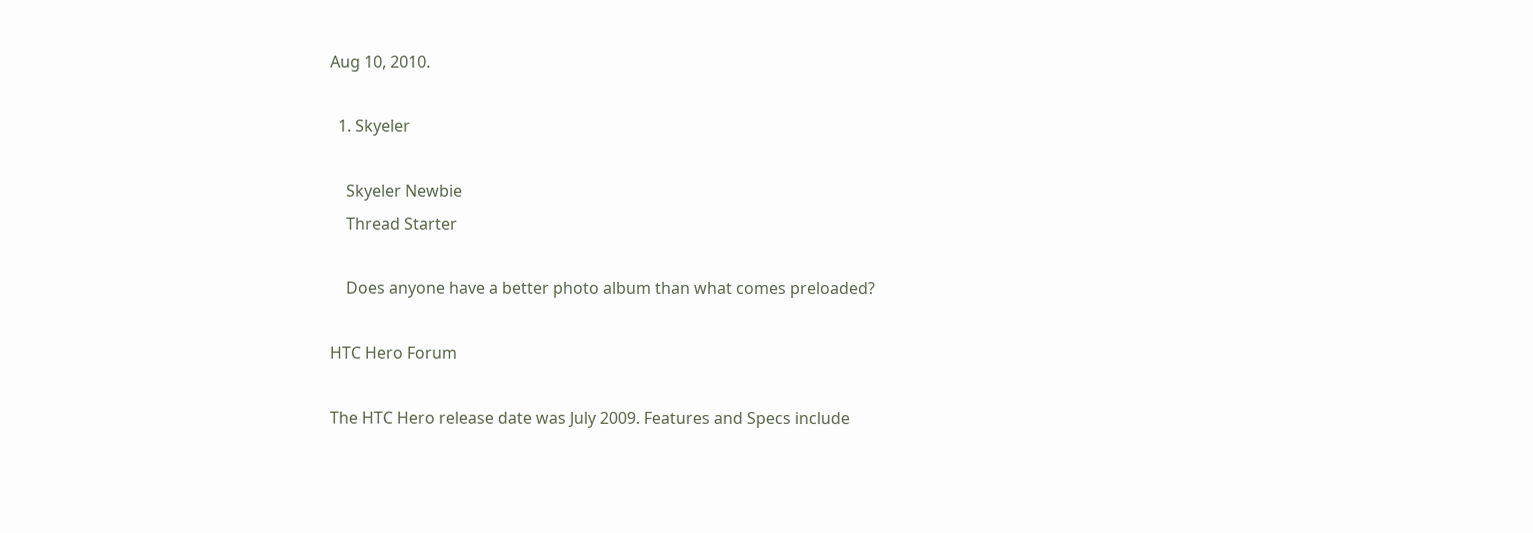Aug 10, 2010.

  1. Skyeler

    Skyeler Newbie
    Thread Starter

    Does anyone have a better photo album than what comes preloaded?

HTC Hero Forum

The HTC Hero release date was July 2009. Features and Specs include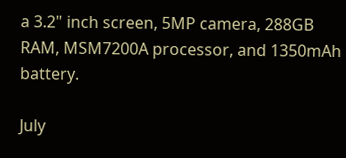a 3.2" inch screen, 5MP camera, 288GB RAM, MSM7200A processor, and 1350mAh battery.

July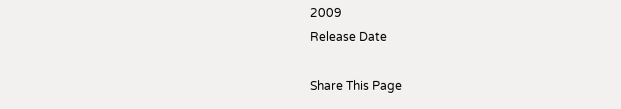2009
Release Date

Share This Page